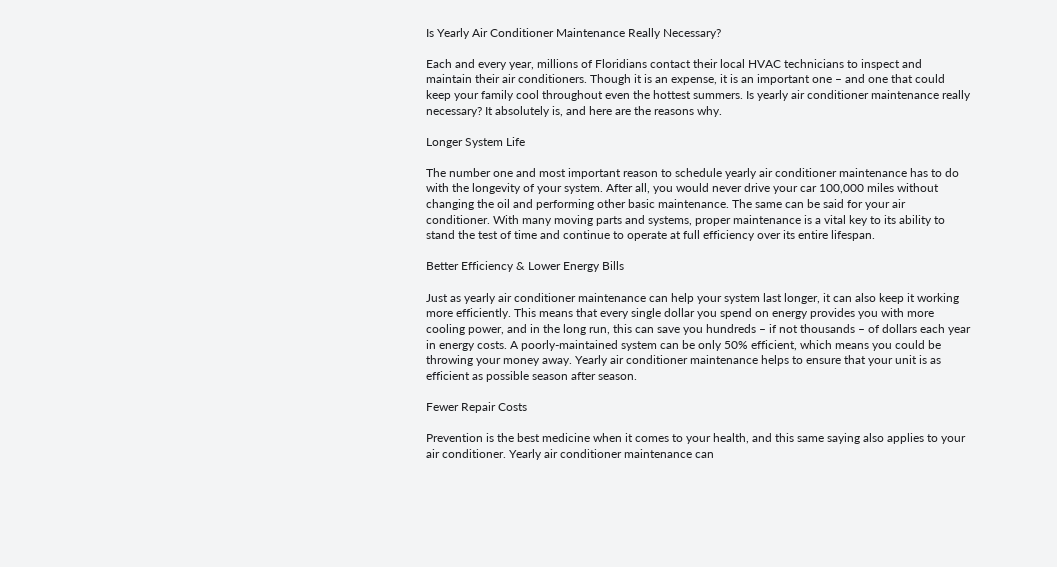Is Yearly Air Conditioner Maintenance Really Necessary?

Each and every year, millions of Floridians contact their local HVAC technicians to inspect and maintain their air conditioners. Though it is an expense, it is an important one – and one that could keep your family cool throughout even the hottest summers. Is yearly air conditioner maintenance really necessary? It absolutely is, and here are the reasons why.

Longer System Life

The number one and most important reason to schedule yearly air conditioner maintenance has to do with the longevity of your system. After all, you would never drive your car 100,000 miles without changing the oil and performing other basic maintenance. The same can be said for your air conditioner. With many moving parts and systems, proper maintenance is a vital key to its ability to stand the test of time and continue to operate at full efficiency over its entire lifespan.

Better Efficiency & Lower Energy Bills

Just as yearly air conditioner maintenance can help your system last longer, it can also keep it working more efficiently. This means that every single dollar you spend on energy provides you with more cooling power, and in the long run, this can save you hundreds – if not thousands – of dollars each year in energy costs. A poorly-maintained system can be only 50% efficient, which means you could be throwing your money away. Yearly air conditioner maintenance helps to ensure that your unit is as efficient as possible season after season.

Fewer Repair Costs

Prevention is the best medicine when it comes to your health, and this same saying also applies to your air conditioner. Yearly air conditioner maintenance can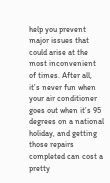help you prevent major issues that could arise at the most inconvenient of times. After all, it’s never fun when your air conditioner goes out when it’s 95 degrees on a national holiday, and getting those repairs completed can cost a pretty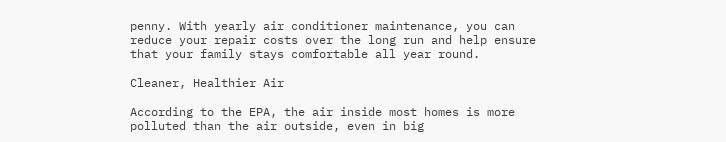penny. With yearly air conditioner maintenance, you can reduce your repair costs over the long run and help ensure that your family stays comfortable all year round.

Cleaner, Healthier Air

According to the EPA, the air inside most homes is more polluted than the air outside, even in big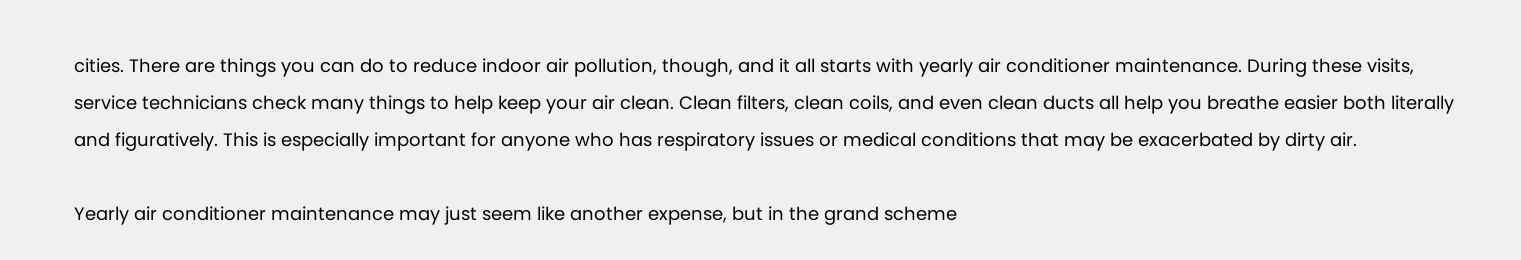cities. There are things you can do to reduce indoor air pollution, though, and it all starts with yearly air conditioner maintenance. During these visits, service technicians check many things to help keep your air clean. Clean filters, clean coils, and even clean ducts all help you breathe easier both literally and figuratively. This is especially important for anyone who has respiratory issues or medical conditions that may be exacerbated by dirty air.

Yearly air conditioner maintenance may just seem like another expense, but in the grand scheme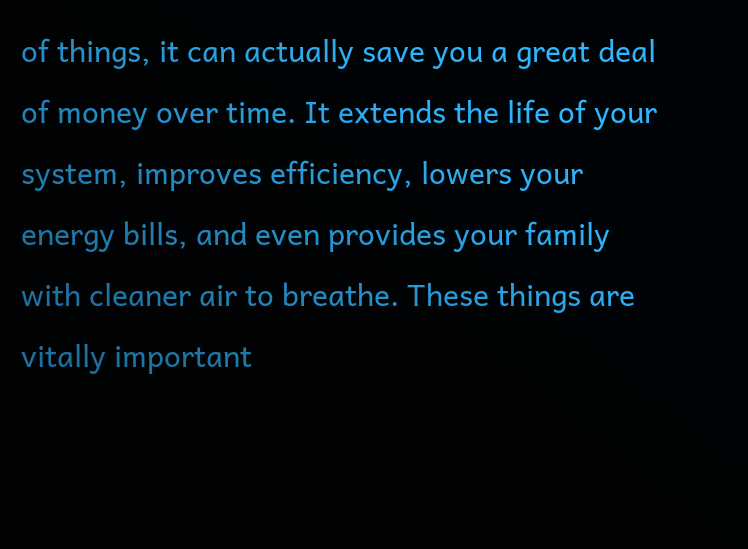of things, it can actually save you a great deal of money over time. It extends the life of your system, improves efficiency, lowers your energy bills, and even provides your family with cleaner air to breathe. These things are vitally important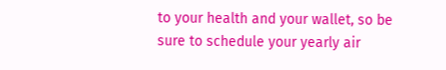to your health and your wallet, so be sure to schedule your yearly air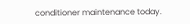conditioner maintenance today.